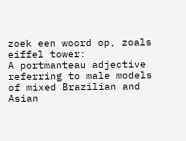zoek een woord op, zoals eiffel tower:
A portmanteau adjective referring to male models of mixed Brazilian and Asian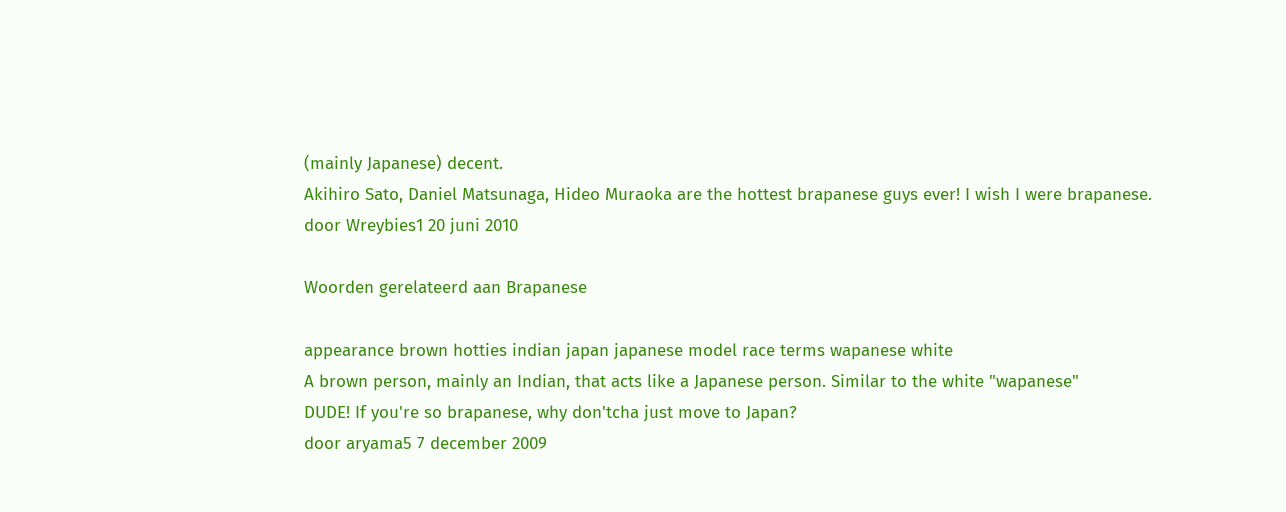(mainly Japanese) decent.
Akihiro Sato, Daniel Matsunaga, Hideo Muraoka are the hottest brapanese guys ever! I wish I were brapanese.
door Wreybies1 20 juni 2010

Woorden gerelateerd aan Brapanese

appearance brown hotties indian japan japanese model race terms wapanese white
A brown person, mainly an Indian, that acts like a Japanese person. Similar to the white "wapanese"
DUDE! If you're so brapanese, why don'tcha just move to Japan?
door aryama5 7 december 2009